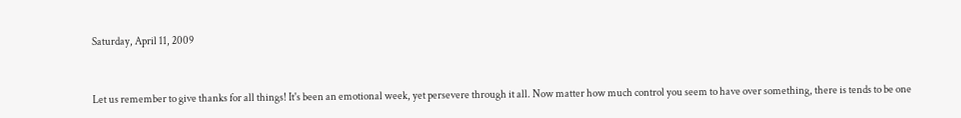Saturday, April 11, 2009


Let us remember to give thanks for all things! It's been an emotional week, yet persevere through it all. Now matter how much control you seem to have over something, there is tends to be one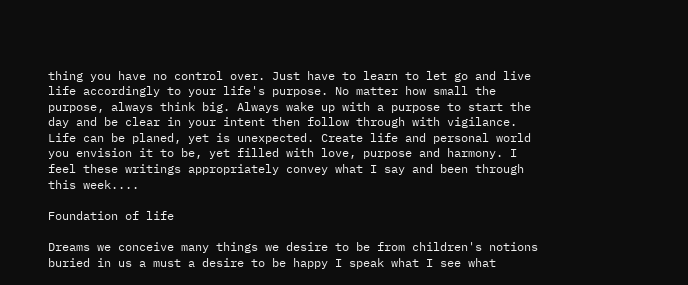thing you have no control over. Just have to learn to let go and live life accordingly to your life's purpose. No matter how small the purpose, always think big. Always wake up with a purpose to start the day and be clear in your intent then follow through with vigilance. Life can be planed, yet is unexpected. Create life and personal world you envision it to be, yet filled with love, purpose and harmony. I feel these writings appropriately convey what I say and been through this week....

Foundation of life

Dreams we conceive many things we desire to be from children's notions buried in us a must a desire to be happy I speak what I see what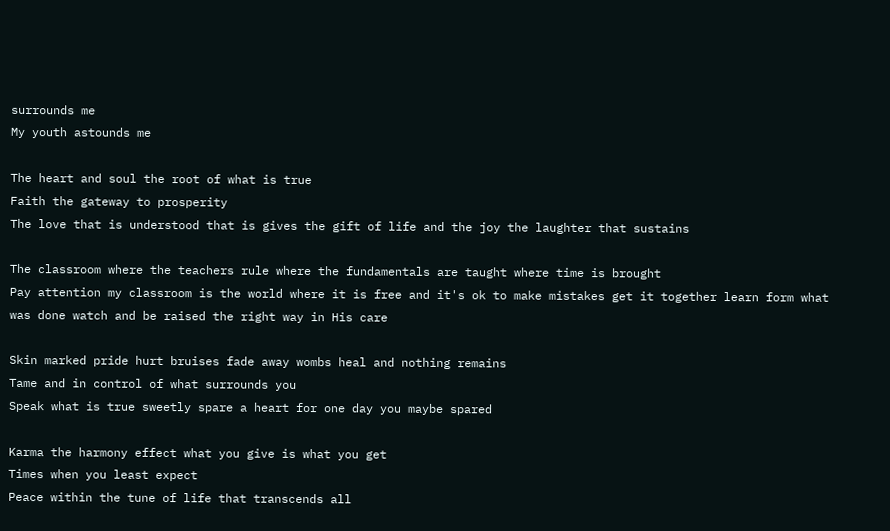surrounds me
My youth astounds me

The heart and soul the root of what is true
Faith the gateway to prosperity
The love that is understood that is gives the gift of life and the joy the laughter that sustains

The classroom where the teachers rule where the fundamentals are taught where time is brought
Pay attention my classroom is the world where it is free and it's ok to make mistakes get it together learn form what was done watch and be raised the right way in His care

Skin marked pride hurt bruises fade away wombs heal and nothing remains
Tame and in control of what surrounds you
Speak what is true sweetly spare a heart for one day you maybe spared

Karma the harmony effect what you give is what you get
Times when you least expect
Peace within the tune of life that transcends all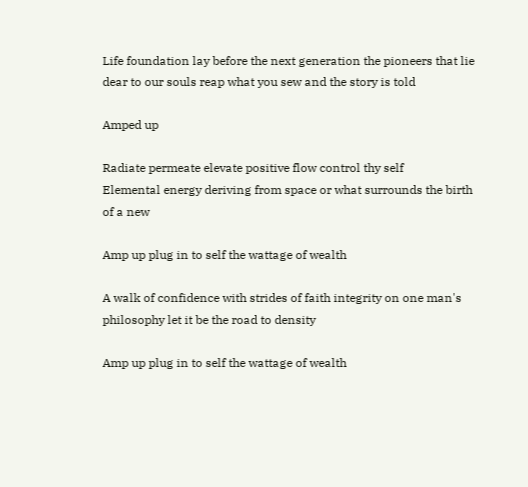Life foundation lay before the next generation the pioneers that lie dear to our souls reap what you sew and the story is told

Amped up

Radiate permeate elevate positive flow control thy self
Elemental energy deriving from space or what surrounds the birth of a new

Amp up plug in to self the wattage of wealth

A walk of confidence with strides of faith integrity on one man's philosophy let it be the road to density

Amp up plug in to self the wattage of wealth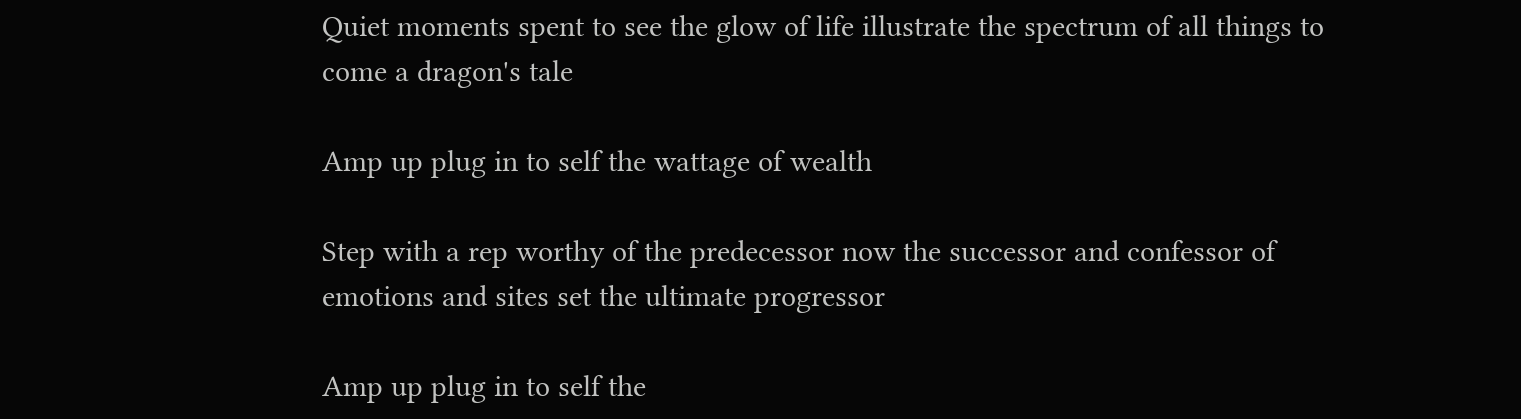Quiet moments spent to see the glow of life illustrate the spectrum of all things to come a dragon's tale

Amp up plug in to self the wattage of wealth

Step with a rep worthy of the predecessor now the successor and confessor of emotions and sites set the ultimate progressor

Amp up plug in to self the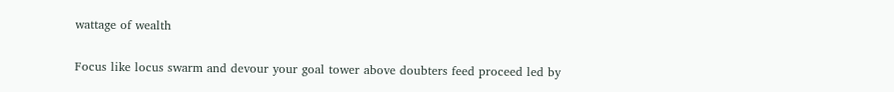wattage of wealth

Focus like locus swarm and devour your goal tower above doubters feed proceed led by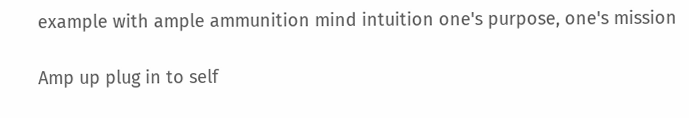example with ample ammunition mind intuition one's purpose, one's mission

Amp up plug in to self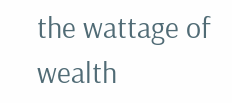the wattage of wealth